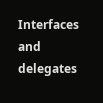Interfaces and delegates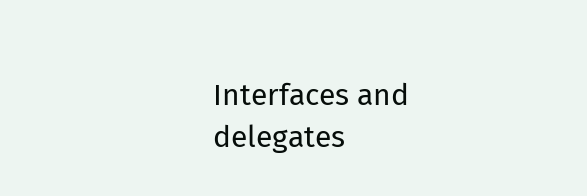Interfaces and delegates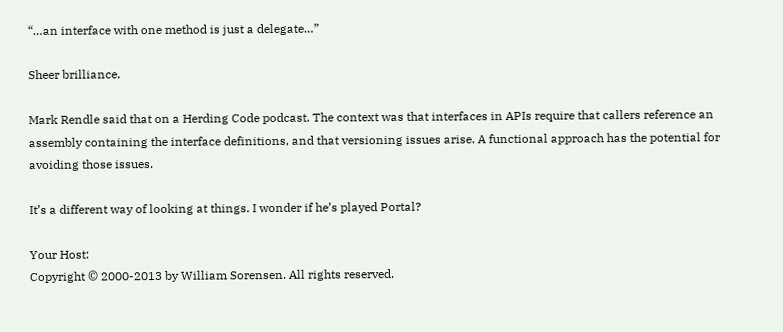“…an interface with one method is just a delegate…”

Sheer brilliance.

Mark Rendle said that on a Herding Code podcast. The context was that interfaces in APIs require that callers reference an assembly containing the interface definitions, and that versioning issues arise. A functional approach has the potential for avoiding those issues.

It’s a different way of looking at things. I wonder if he’s played Portal?

Your Host:
Copyright © 2000-2013 by William Sorensen. All rights reserved.